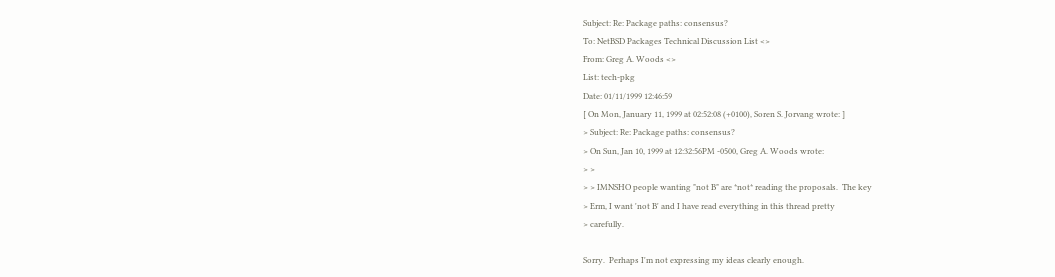Subject: Re: Package paths: consensus?
To: NetBSD Packages Technical Discussion List <>
From: Greg A. Woods <>
List: tech-pkg
Date: 01/11/1999 12:46:59
[ On Mon, January 11, 1999 at 02:52:08 (+0100), Soren S. Jorvang wrote: ]
> Subject: Re: Package paths: consensus?
> On Sun, Jan 10, 1999 at 12:32:56PM -0500, Greg A. Woods wrote:
> >
> > IMNSHO people wanting "not B" are *not* reading the proposals.  The key
> Erm, I want 'not B' and I have read everything in this thread pretty
> carefully.

Sorry.  Perhaps I'm not expressing my ideas clearly enough.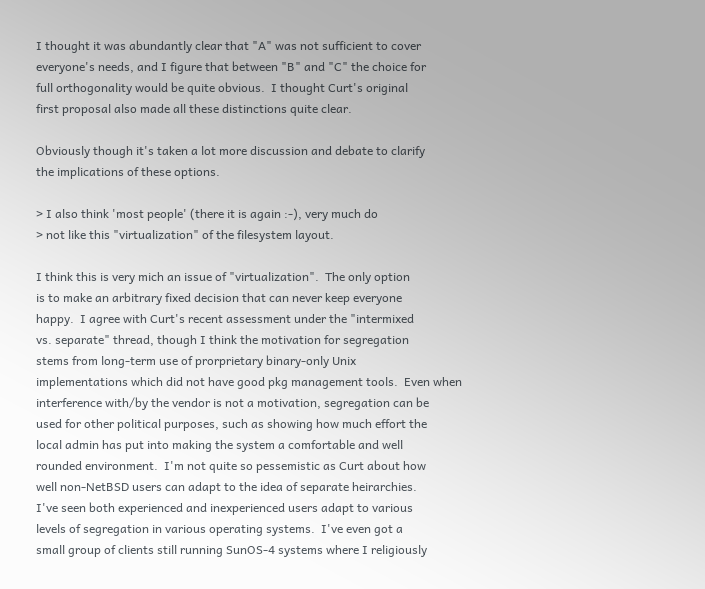I thought it was abundantly clear that "A" was not sufficient to cover
everyone's needs, and I figure that between "B" and "C" the choice for
full orthogonality would be quite obvious.  I thought Curt's original
first proposal also made all these distinctions quite clear.

Obviously though it's taken a lot more discussion and debate to clarify
the implications of these options.

> I also think 'most people' (there it is again :-), very much do
> not like this "virtualization" of the filesystem layout.

I think this is very mich an issue of "virtualization".  The only option
is to make an arbitrary fixed decision that can never keep everyone
happy.  I agree with Curt's recent assessment under the "intermixed
vs. separate" thread, though I think the motivation for segregation
stems from long-term use of prorprietary binary-only Unix
implementations which did not have good pkg management tools.  Even when
interference with/by the vendor is not a motivation, segregation can be
used for other political purposes, such as showing how much effort the
local admin has put into making the system a comfortable and well
rounded environment.  I'm not quite so pessemistic as Curt about how
well non-NetBSD users can adapt to the idea of separate heirarchies.
I've seen both experienced and inexperienced users adapt to various
levels of segregation in various operating systems.  I've even got a
small group of clients still running SunOS-4 systems where I religiously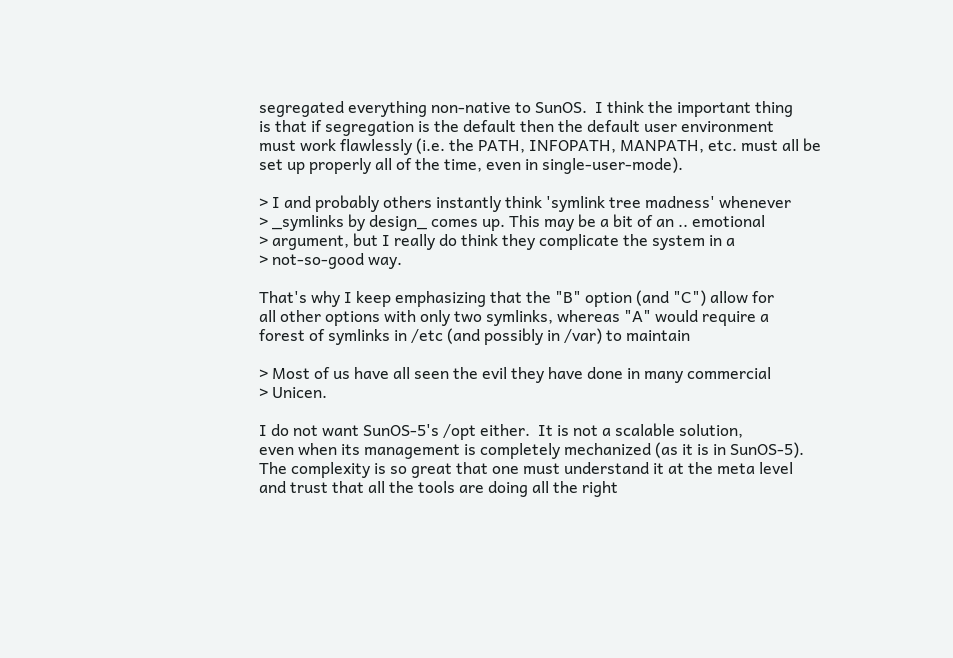segregated everything non-native to SunOS.  I think the important thing
is that if segregation is the default then the default user environment
must work flawlessly (i.e. the PATH, INFOPATH, MANPATH, etc. must all be
set up properly all of the time, even in single-user-mode).

> I and probably others instantly think 'symlink tree madness' whenever
> _symlinks by design_ comes up. This may be a bit of an .. emotional
> argument, but I really do think they complicate the system in a
> not-so-good way.

That's why I keep emphasizing that the "B" option (and "C") allow for
all other options with only two symlinks, whereas "A" would require a
forest of symlinks in /etc (and possibly in /var) to maintain

> Most of us have all seen the evil they have done in many commercial
> Unicen.

I do not want SunOS-5's /opt either.  It is not a scalable solution,
even when its management is completely mechanized (as it is in SunOS-5).
The complexity is so great that one must understand it at the meta level
and trust that all the tools are doing all the right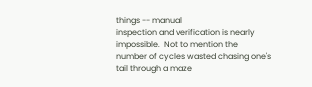things -- manual
inspection and verification is nearly impossible.  Not to mention the
number of cycles wasted chasing one's tail through a maze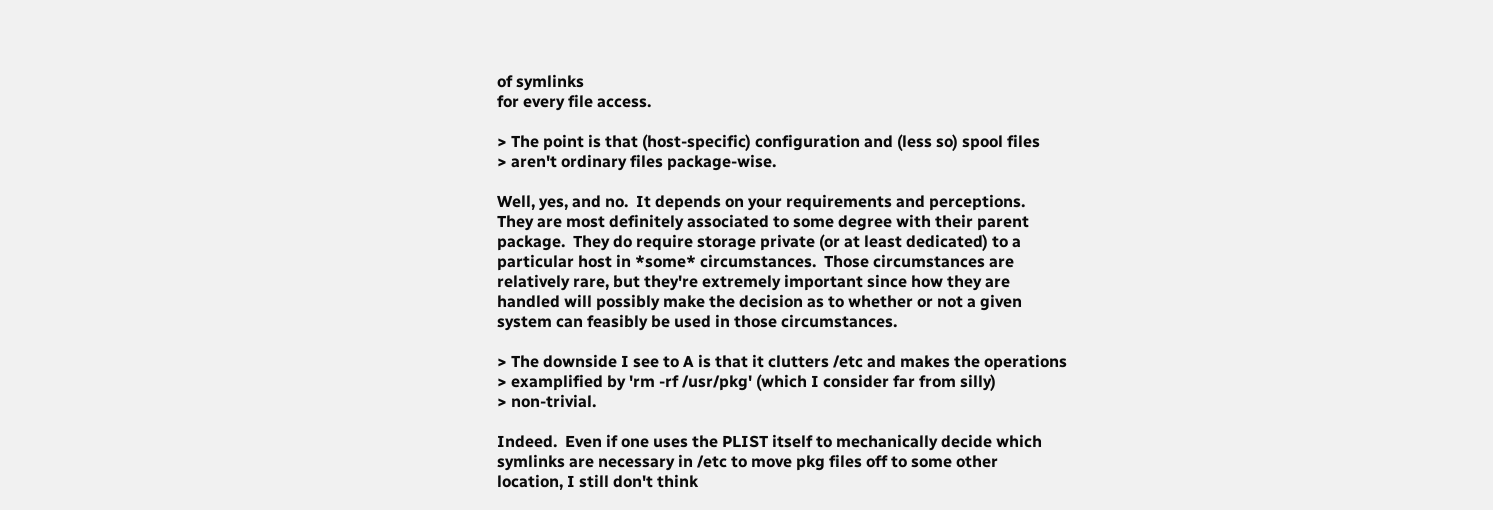of symlinks
for every file access.

> The point is that (host-specific) configuration and (less so) spool files
> aren't ordinary files package-wise.

Well, yes, and no.  It depends on your requirements and perceptions.
They are most definitely associated to some degree with their parent
package.  They do require storage private (or at least dedicated) to a
particular host in *some* circumstances.  Those circumstances are
relatively rare, but they're extremely important since how they are
handled will possibly make the decision as to whether or not a given
system can feasibly be used in those circumstances.

> The downside I see to A is that it clutters /etc and makes the operations
> examplified by 'rm -rf /usr/pkg' (which I consider far from silly)
> non-trivial.

Indeed.  Even if one uses the PLIST itself to mechanically decide which
symlinks are necessary in /etc to move pkg files off to some other
location, I still don't think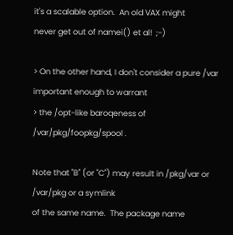it's a scalable option.  An old VAX might
never get out of namei() et al!  ;-)

> On the other hand, I don't consider a pure /var important enough to warrant
> the /opt-like baroqeness of /var/pkg/foopkg/spool .

Note that "B" (or "C") may result in /pkg/var or /var/pkg or a symlink
of the same name.  The package name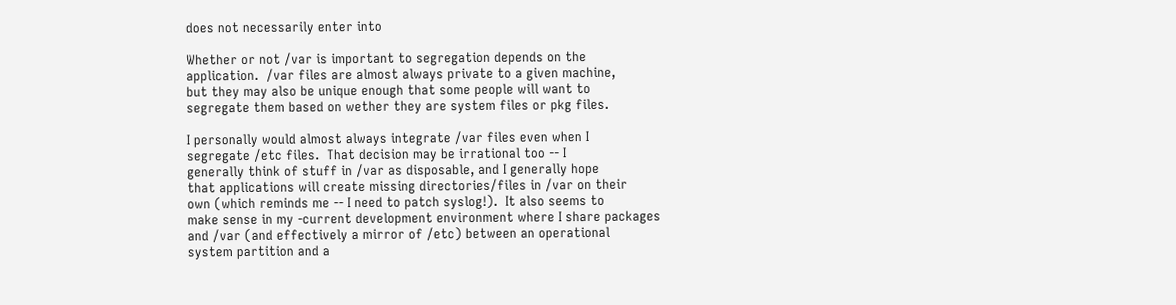does not necessarily enter into

Whether or not /var is important to segregation depends on the
application.  /var files are almost always private to a given machine,
but they may also be unique enough that some people will want to
segregate them based on wether they are system files or pkg files.

I personally would almost always integrate /var files even when I
segregate /etc files.  That decision may be irrational too -- I
generally think of stuff in /var as disposable, and I generally hope
that applications will create missing directories/files in /var on their
own (which reminds me -- I need to patch syslog!).  It also seems to
make sense in my -current development environment where I share packages
and /var (and effectively a mirror of /etc) between an operational
system partition and a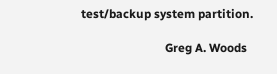test/backup system partition.

                            Greg A. Woods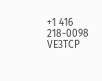+1 416 218-0098      VE3TCP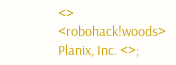<>      <robohack!woods>
Planix, Inc. <>;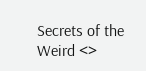Secrets of the Weird <>